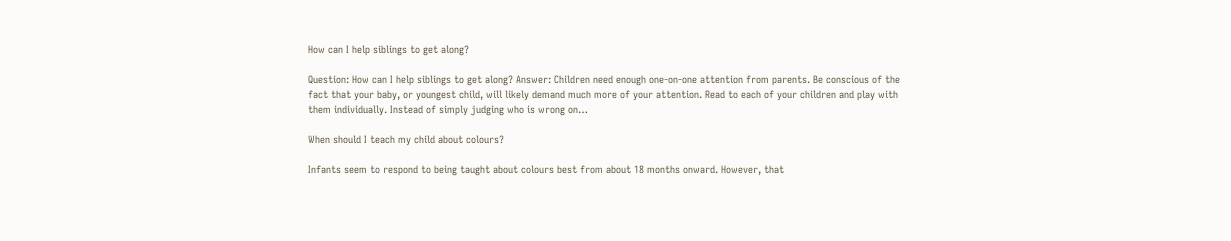How can I help siblings to get along?

Question: How can I help siblings to get along? Answer: Children need enough one-on-one attention from parents. Be conscious of the fact that your baby, or youngest child, will likely demand much more of your attention. Read to each of your children and play with them individually. Instead of simply judging who is wrong on…

When should I teach my child about colours?

Infants seem to respond to being taught about colours best from about 18 months onward. However, that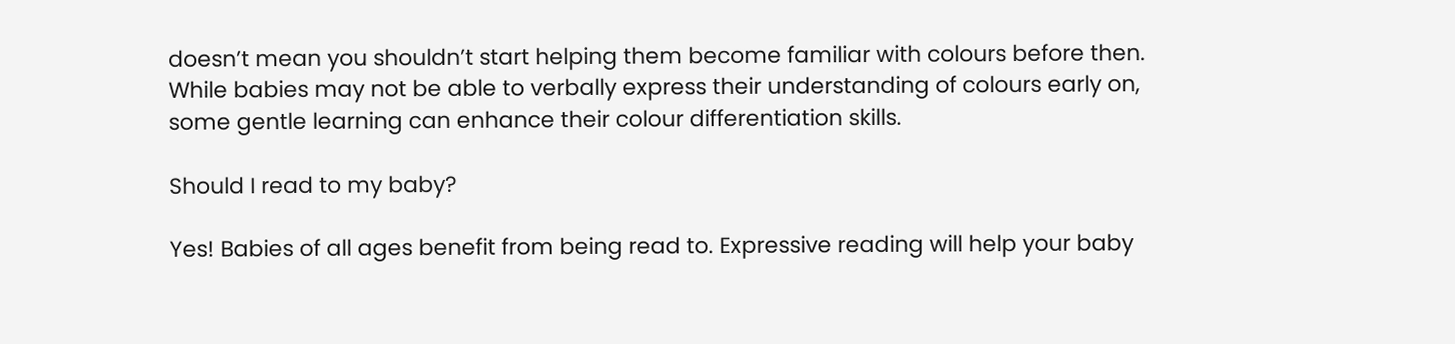doesn’t mean you shouldn’t start helping them become familiar with colours before then. While babies may not be able to verbally express their understanding of colours early on, some gentle learning can enhance their colour differentiation skills.

Should I read to my baby?

Yes! Babies of all ages benefit from being read to. Expressive reading will help your baby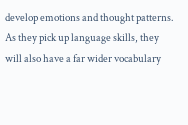develop emotions and thought patterns. As they pick up language skills, they will also have a far wider vocabulary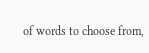of words to choose from,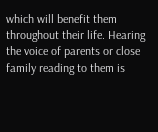which will benefit them throughout their life. Hearing the voice of parents or close family reading to them is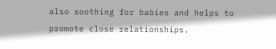also soothing for babies and helps to promote close relationships.